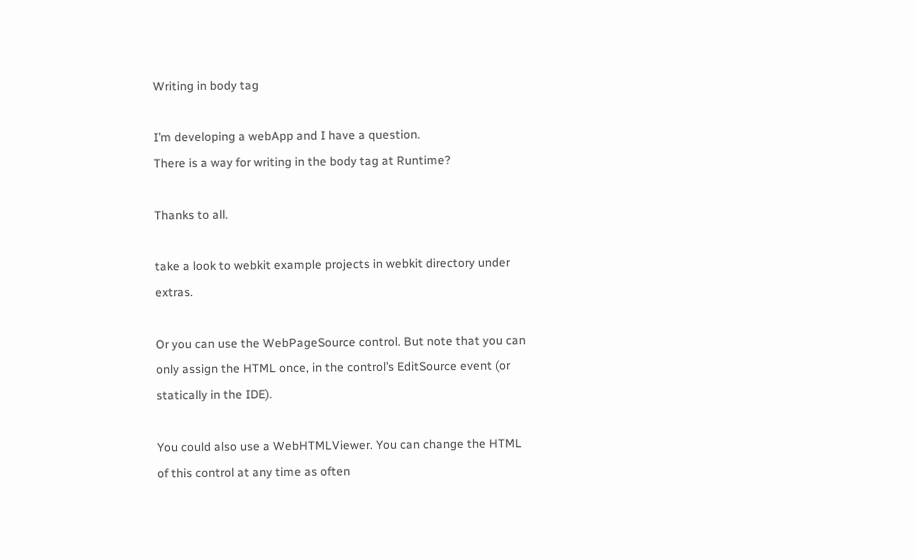Writing in body tag

I’m developing a webApp and I have a question.
There is a way for writing in the body tag at Runtime?

Thanks to all.

take a look to webkit example projects in webkit directory under extras.

Or you can use the WebPageSource control. But note that you can only assign the HTML once, in the control’s EditSource event (or statically in the IDE).

You could also use a WebHTMLViewer. You can change the HTML of this control at any time as often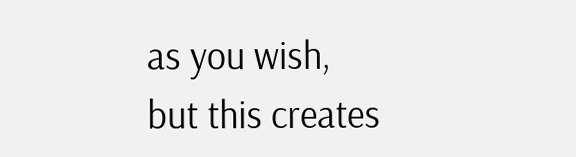as you wish, but this creates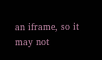an iframe, so it may not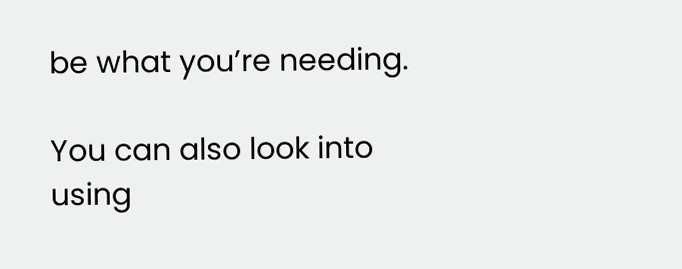be what you’re needing.

You can also look into using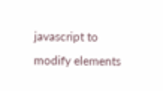javascript to modify elements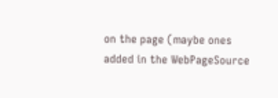on the page (maybe ones added in the WebPageSource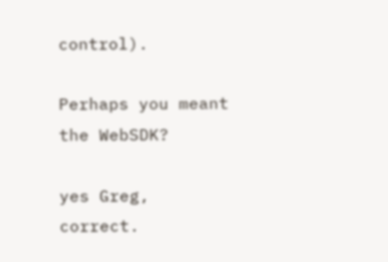control).

Perhaps you meant the WebSDK?

yes Greg, correct.